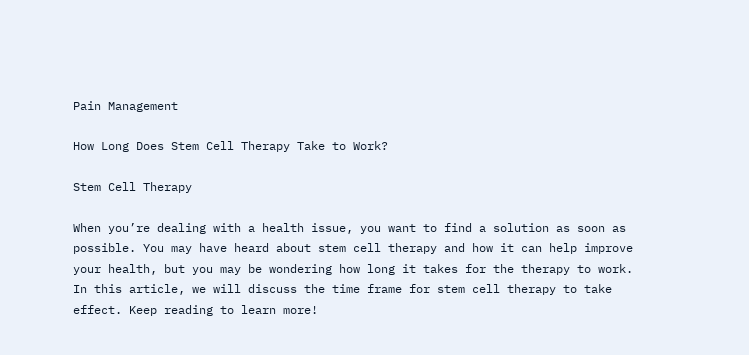Pain Management

How Long Does Stem Cell Therapy Take to Work?

Stem Cell Therapy

When you’re dealing with a health issue, you want to find a solution as soon as possible. You may have heard about stem cell therapy and how it can help improve your health, but you may be wondering how long it takes for the therapy to work. In this article, we will discuss the time frame for stem cell therapy to take effect. Keep reading to learn more!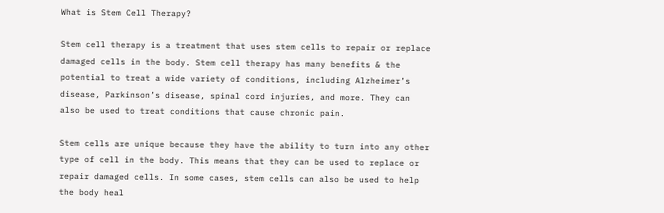What is Stem Cell Therapy?

Stem cell therapy is a treatment that uses stem cells to repair or replace damaged cells in the body. Stem cell therapy has many benefits & the potential to treat a wide variety of conditions, including Alzheimer’s disease, Parkinson’s disease, spinal cord injuries, and more. They can also be used to treat conditions that cause chronic pain.

Stem cells are unique because they have the ability to turn into any other type of cell in the body. This means that they can be used to replace or repair damaged cells. In some cases, stem cells can also be used to help the body heal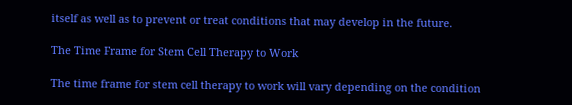itself as well as to prevent or treat conditions that may develop in the future.

The Time Frame for Stem Cell Therapy to Work

The time frame for stem cell therapy to work will vary depending on the condition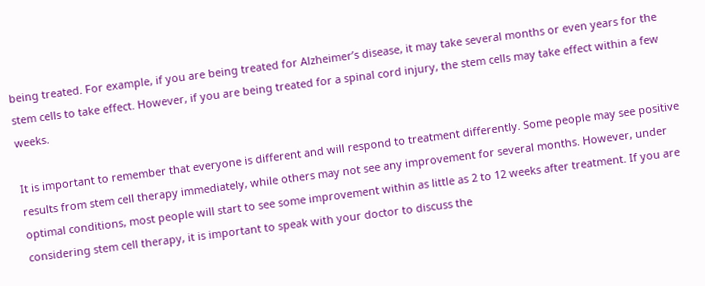being treated. For example, if you are being treated for Alzheimer’s disease, it may take several months or even years for the stem cells to take effect. However, if you are being treated for a spinal cord injury, the stem cells may take effect within a few weeks.

It is important to remember that everyone is different and will respond to treatment differently. Some people may see positive results from stem cell therapy immediately, while others may not see any improvement for several months. However, under optimal conditions, most people will start to see some improvement within as little as 2 to 12 weeks after treatment. If you are considering stem cell therapy, it is important to speak with your doctor to discuss the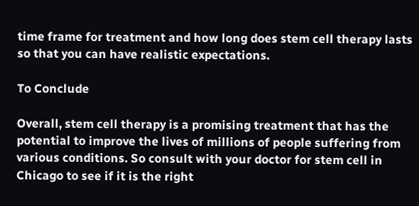time frame for treatment and how long does stem cell therapy lasts so that you can have realistic expectations.

To Conclude

Overall, stem cell therapy is a promising treatment that has the potential to improve the lives of millions of people suffering from various conditions. So consult with your doctor for stem cell in Chicago to see if it is the right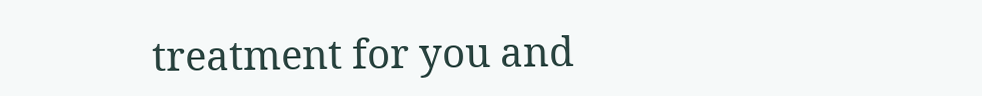treatment for you and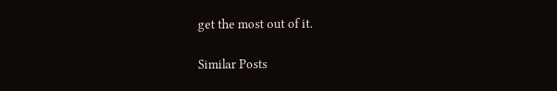get the most out of it.

Similar Posts